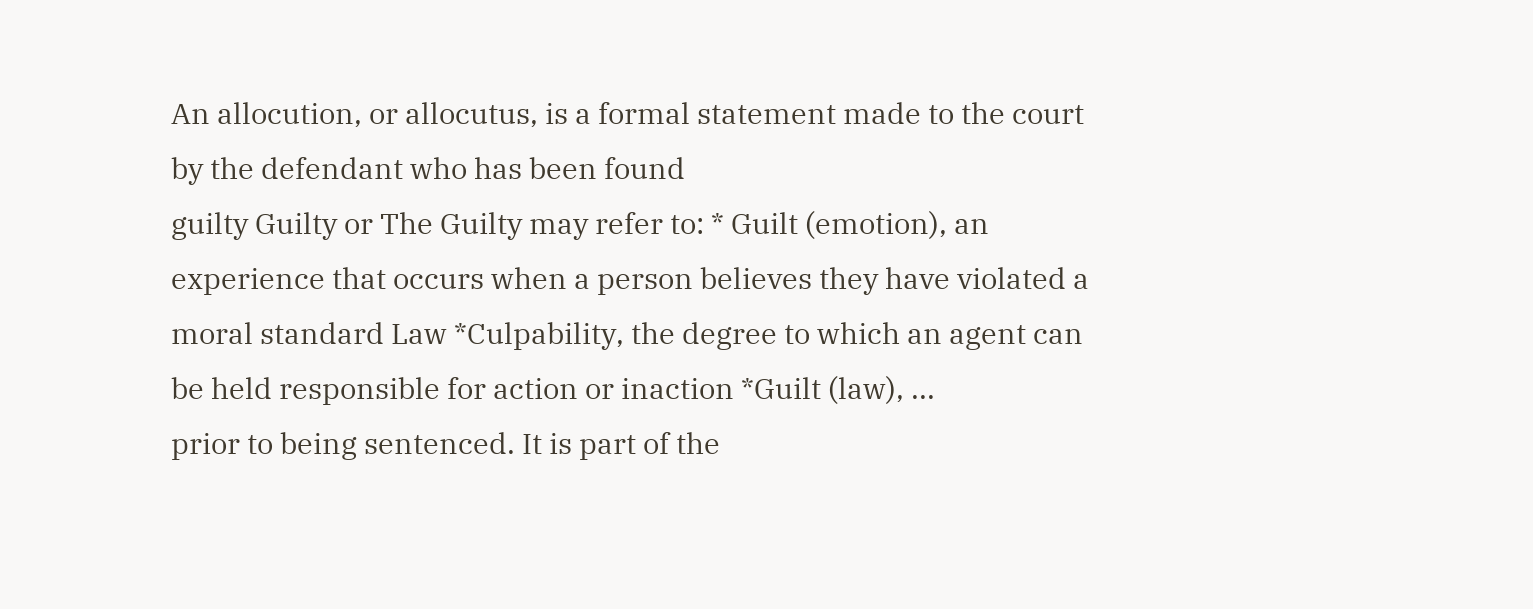An allocution, or allocutus, is a formal statement made to the court by the defendant who has been found
guilty Guilty or The Guilty may refer to: * Guilt (emotion), an experience that occurs when a person believes they have violated a moral standard Law *Culpability, the degree to which an agent can be held responsible for action or inaction *Guilt (law), ...
prior to being sentenced. It is part of the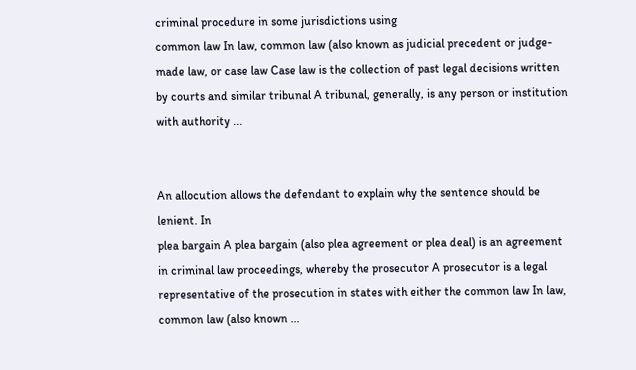criminal procedure in some jurisdictions using
common law In law, common law (also known as judicial precedent or judge-made law, or case law Case law is the collection of past legal decisions written by courts and similar tribunal A tribunal, generally, is any person or institution with authority ...


An allocution allows the defendant to explain why the sentence should be lenient. In
plea bargain A plea bargain (also plea agreement or plea deal) is an agreement in criminal law proceedings, whereby the prosecutor A prosecutor is a legal representative of the prosecution in states with either the common law In law, common law (also known ...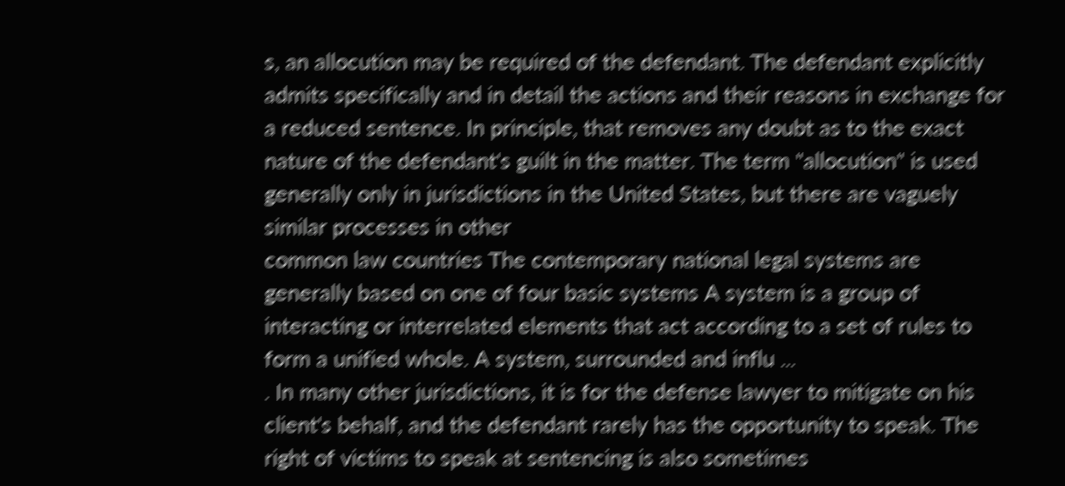s, an allocution may be required of the defendant. The defendant explicitly admits specifically and in detail the actions and their reasons in exchange for a reduced sentence. In principle, that removes any doubt as to the exact nature of the defendant's guilt in the matter. The term "allocution" is used generally only in jurisdictions in the United States, but there are vaguely similar processes in other
common law countries The contemporary national legal systems are generally based on one of four basic systems A system is a group of interacting or interrelated elements that act according to a set of rules to form a unified whole. A system, surrounded and influ ...
. In many other jurisdictions, it is for the defense lawyer to mitigate on his client's behalf, and the defendant rarely has the opportunity to speak. The right of victims to speak at sentencing is also sometimes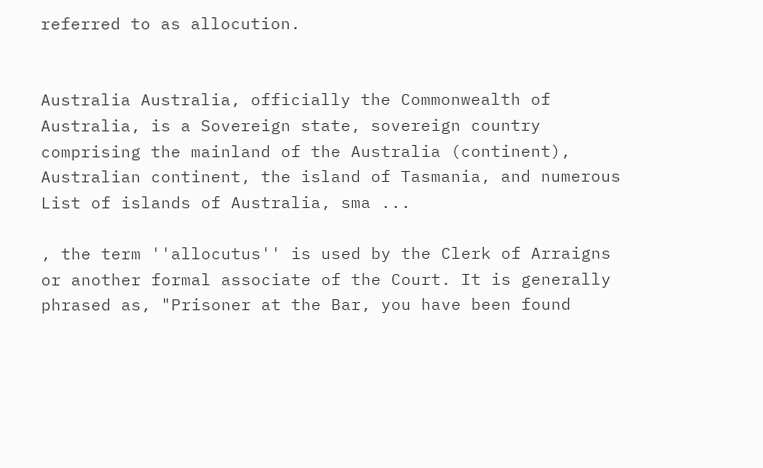referred to as allocution.


Australia Australia, officially the Commonwealth of Australia, is a Sovereign state, sovereign country comprising the mainland of the Australia (continent), Australian continent, the island of Tasmania, and numerous List of islands of Australia, sma ...

, the term ''allocutus'' is used by the Clerk of Arraigns or another formal associate of the Court. It is generally phrased as, "Prisoner at the Bar, you have been found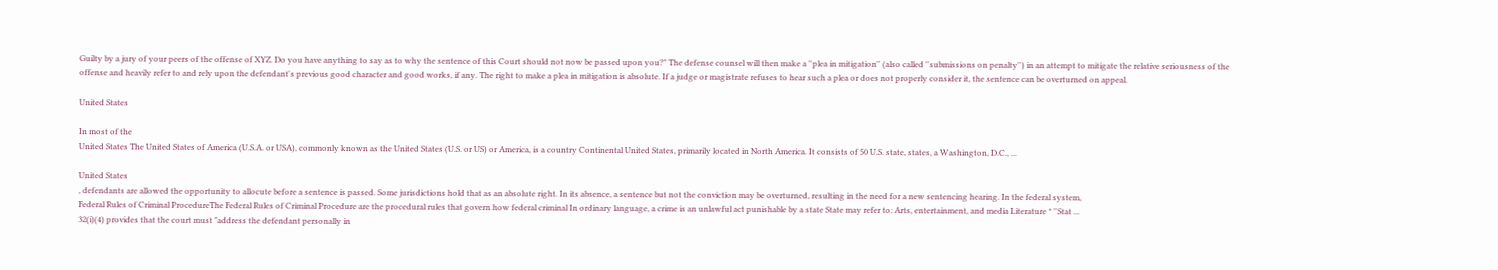Guilty by a jury of your peers of the offense of XYZ. Do you have anything to say as to why the sentence of this Court should not now be passed upon you?" The defense counsel will then make a ''plea in mitigation'' (also called ''submissions on penalty'') in an attempt to mitigate the relative seriousness of the offense and heavily refer to and rely upon the defendant's previous good character and good works, if any. The right to make a plea in mitigation is absolute. If a judge or magistrate refuses to hear such a plea or does not properly consider it, the sentence can be overturned on appeal.

United States

In most of the
United States The United States of America (U.S.A. or USA), commonly known as the United States (U.S. or US) or America, is a country Continental United States, primarily located in North America. It consists of 50 U.S. state, states, a Washington, D.C., ...

United States
, defendants are allowed the opportunity to allocute before a sentence is passed. Some jurisdictions hold that as an absolute right. In its absence, a sentence but not the conviction may be overturned, resulting in the need for a new sentencing hearing. In the federal system,
Federal Rules of Criminal ProcedureThe Federal Rules of Criminal Procedure are the procedural rules that govern how federal criminal In ordinary language, a crime is an unlawful act punishable by a state State may refer to: Arts, entertainment, and media Literature * ''Stat ...
32(i)(4) provides that the court must "address the defendant personally in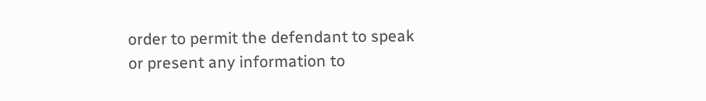order to permit the defendant to speak or present any information to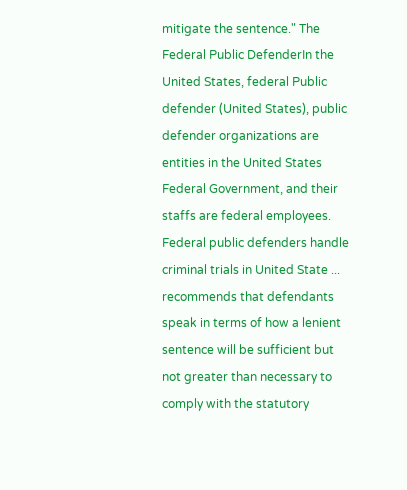mitigate the sentence." The
Federal Public DefenderIn the United States, federal Public defender (United States), public defender organizations are entities in the United States Federal Government, and their staffs are federal employees. Federal public defenders handle criminal trials in United State ...
recommends that defendants speak in terms of how a lenient sentence will be sufficient but not greater than necessary to comply with the statutory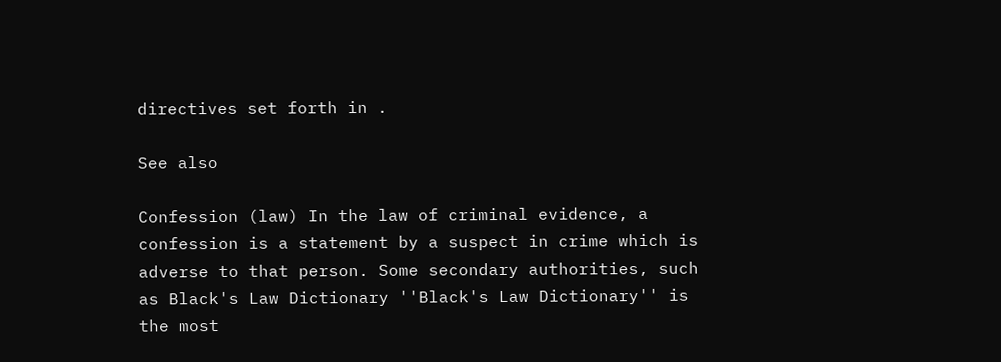directives set forth in .

See also

Confession (law) In the law of criminal evidence, a confession is a statement by a suspect in crime which is adverse to that person. Some secondary authorities, such as Black's Law Dictionary ''Black's Law Dictionary'' is the most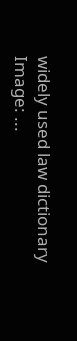widely used law dictionary Image: ...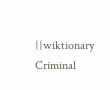{{wiktionary Criminal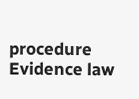procedure Evidence law